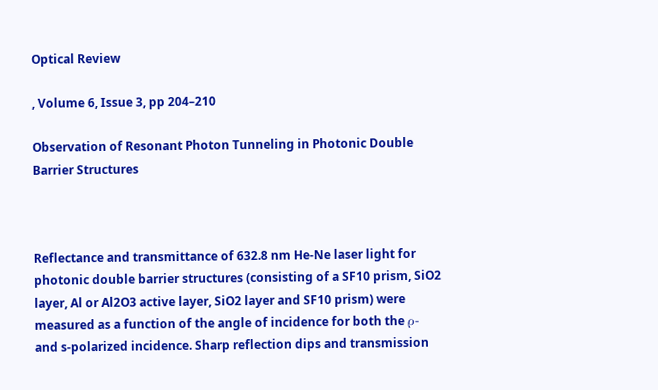Optical Review

, Volume 6, Issue 3, pp 204–210

Observation of Resonant Photon Tunneling in Photonic Double Barrier Structures



Reflectance and transmittance of 632.8 nm He-Ne laser light for photonic double barrier structures (consisting of a SF10 prism, SiO2 layer, Al or Al2O3 active layer, SiO2 layer and SF10 prism) were measured as a function of the angle of incidence for both the ρ- and s-polarized incidence. Sharp reflection dips and transmission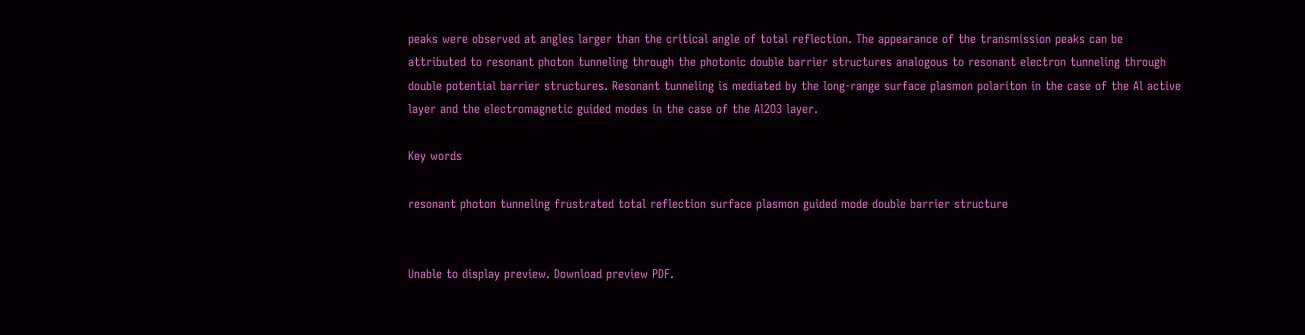peaks were observed at angles larger than the critical angle of total reflection. The appearance of the transmission peaks can be attributed to resonant photon tunneling through the photonic double barrier structures analogous to resonant electron tunneling through double potential barrier structures. Resonant tunneling is mediated by the long-range surface plasmon polariton in the case of the Al active layer and the electromagnetic guided modes in the case of the Al2O3 layer.

Key words

resonant photon tunneling frustrated total reflection surface plasmon guided mode double barrier structure


Unable to display preview. Download preview PDF.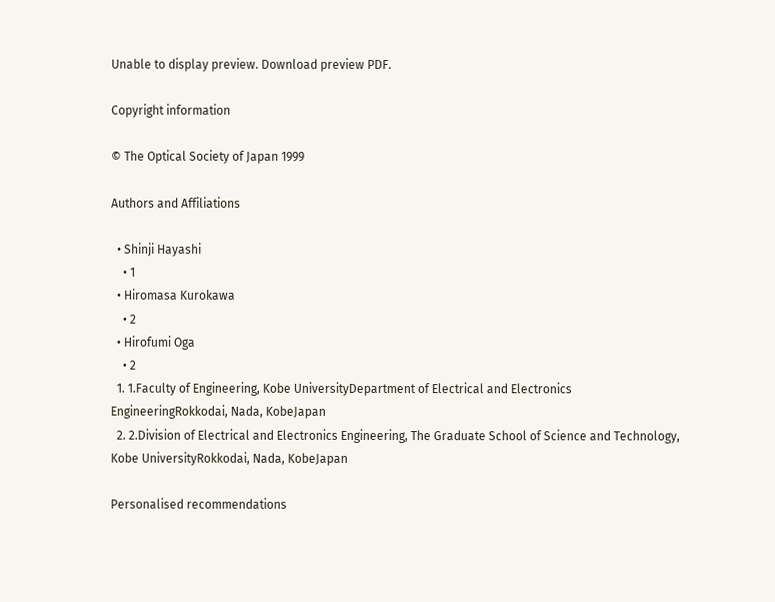Unable to display preview. Download preview PDF.

Copyright information

© The Optical Society of Japan 1999

Authors and Affiliations

  • Shinji Hayashi
    • 1
  • Hiromasa Kurokawa
    • 2
  • Hirofumi Oga
    • 2
  1. 1.Faculty of Engineering, Kobe UniversityDepartment of Electrical and Electronics EngineeringRokkodai, Nada, KobeJapan
  2. 2.Division of Electrical and Electronics Engineering, The Graduate School of Science and Technology, Kobe UniversityRokkodai, Nada, KobeJapan

Personalised recommendations